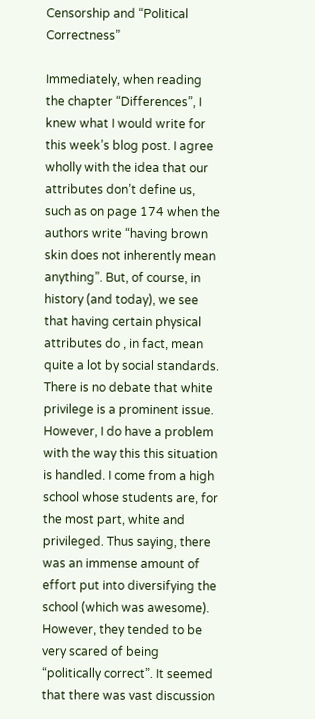Censorship and “Political Correctness”

Immediately, when reading the chapter “Differences”, I knew what I would write for this week’s blog post. I agree wholly with the idea that our attributes don’t define us, such as on page 174 when the authors write “having brown skin does not inherently mean anything”. But, of course, in history (and today), we see that having certain physical attributes do , in fact, mean quite a lot by social standards. There is no debate that white privilege is a prominent issue. However, I do have a problem with the way this this situation is handled. I come from a high school whose students are, for the most part, white and privileged. Thus saying, there was an immense amount of effort put into diversifying the school (which was awesome). However, they tended to be very scared of being “politically correct”. It seemed that there was vast discussion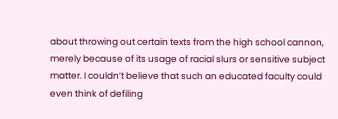about throwing out certain texts from the high school cannon, merely because of its usage of racial slurs or sensitive subject matter. I couldn’t believe that such an educated faculty could even think of defiling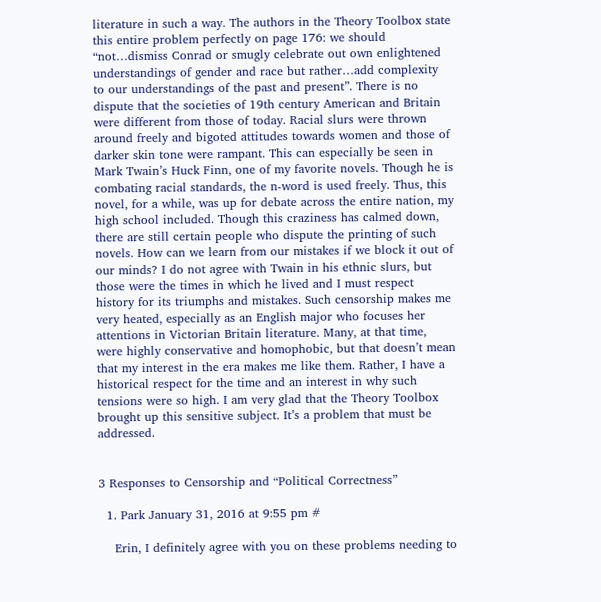literature in such a way. The authors in the Theory Toolbox state this entire problem perfectly on page 176: we should “not…dismiss Conrad or smugly celebrate out own enlightened understandings of gender and race but rather…add complexity to our understandings of the past and present”. There is no dispute that the societies of 19th century American and Britain were different from those of today. Racial slurs were thrown around freely and bigoted attitudes towards women and those of darker skin tone were rampant. This can especially be seen in Mark Twain’s Huck Finn, one of my favorite novels. Though he is combating racial standards, the n-word is used freely. Thus, this novel, for a while, was up for debate across the entire nation, my high school included. Though this craziness has calmed down, there are still certain people who dispute the printing of such novels. How can we learn from our mistakes if we block it out of our minds? I do not agree with Twain in his ethnic slurs, but those were the times in which he lived and I must respect history for its triumphs and mistakes. Such censorship makes me very heated, especially as an English major who focuses her attentions in Victorian Britain literature. Many, at that time, were highly conservative and homophobic, but that doesn’t mean that my interest in the era makes me like them. Rather, I have a historical respect for the time and an interest in why such tensions were so high. I am very glad that the Theory Toolbox brought up this sensitive subject. It’s a problem that must be addressed.


3 Responses to Censorship and “Political Correctness”

  1. Park January 31, 2016 at 9:55 pm #

    Erin, I definitely agree with you on these problems needing to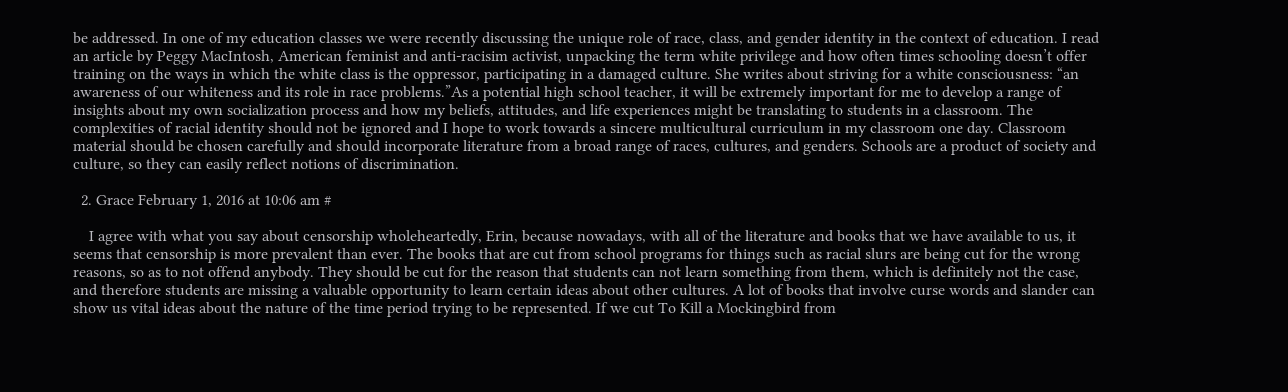be addressed. In one of my education classes we were recently discussing the unique role of race, class, and gender identity in the context of education. I read an article by Peggy MacIntosh, American feminist and anti-racisim activist, unpacking the term white privilege and how often times schooling doesn’t offer training on the ways in which the white class is the oppressor, participating in a damaged culture. She writes about striving for a white consciousness: “an awareness of our whiteness and its role in race problems.”As a potential high school teacher, it will be extremely important for me to develop a range of insights about my own socialization process and how my beliefs, attitudes, and life experiences might be translating to students in a classroom. The complexities of racial identity should not be ignored and I hope to work towards a sincere multicultural curriculum in my classroom one day. Classroom material should be chosen carefully and should incorporate literature from a broad range of races, cultures, and genders. Schools are a product of society and culture, so they can easily reflect notions of discrimination.

  2. Grace February 1, 2016 at 10:06 am #

    I agree with what you say about censorship wholeheartedly, Erin, because nowadays, with all of the literature and books that we have available to us, it seems that censorship is more prevalent than ever. The books that are cut from school programs for things such as racial slurs are being cut for the wrong reasons, so as to not offend anybody. They should be cut for the reason that students can not learn something from them, which is definitely not the case, and therefore students are missing a valuable opportunity to learn certain ideas about other cultures. A lot of books that involve curse words and slander can show us vital ideas about the nature of the time period trying to be represented. If we cut To Kill a Mockingbird from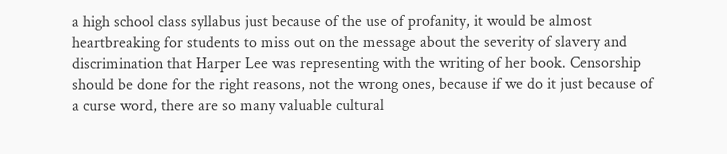a high school class syllabus just because of the use of profanity, it would be almost heartbreaking for students to miss out on the message about the severity of slavery and discrimination that Harper Lee was representing with the writing of her book. Censorship should be done for the right reasons, not the wrong ones, because if we do it just because of a curse word, there are so many valuable cultural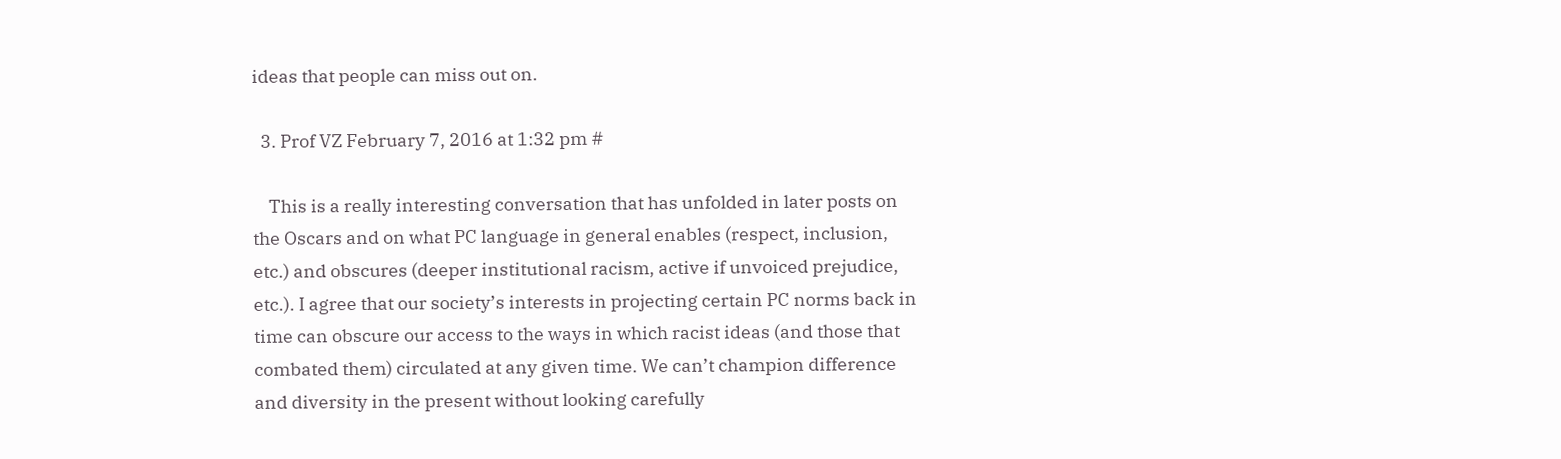ideas that people can miss out on.

  3. Prof VZ February 7, 2016 at 1:32 pm #

    This is a really interesting conversation that has unfolded in later posts on the Oscars and on what PC language in general enables (respect, inclusion, etc.) and obscures (deeper institutional racism, active if unvoiced prejudice, etc.). I agree that our society’s interests in projecting certain PC norms back in time can obscure our access to the ways in which racist ideas (and those that combated them) circulated at any given time. We can’t champion difference and diversity in the present without looking carefully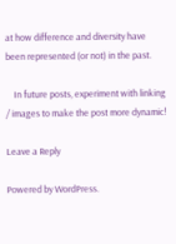at how difference and diversity have been represented (or not) in the past.

    In future posts, experiment with linking / images to make the post more dynamic!

Leave a Reply

Powered by WordPress.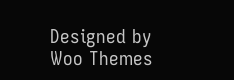Designed by Woo Themes